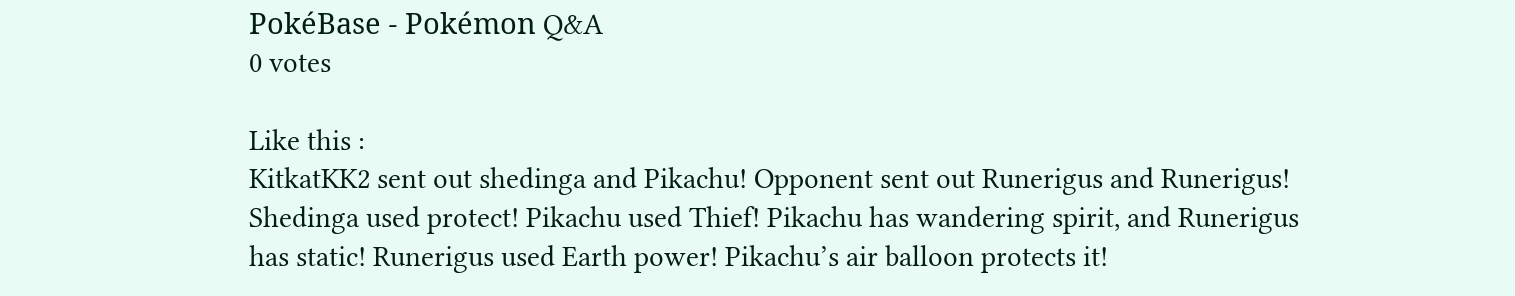PokéBase - Pokémon Q&A
0 votes

Like this :
KitkatKK2 sent out shedinga and Pikachu! Opponent sent out Runerigus and Runerigus!
Shedinga used protect! Pikachu used Thief! Pikachu has wandering spirit, and Runerigus has static! Runerigus used Earth power! Pikachu’s air balloon protects it!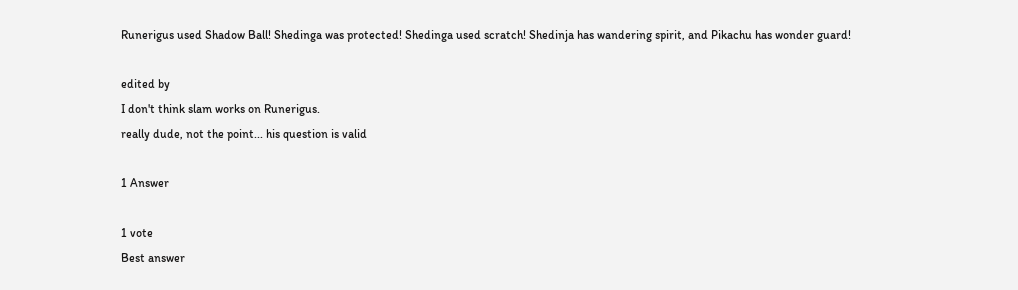Runerigus used Shadow Ball! Shedinga was protected! Shedinga used scratch! Shedinja has wandering spirit, and Pikachu has wonder guard!

edited by
I don't think slam works on Runerigus.
really dude, not the point... his question is valid

1 Answer

1 vote
Best answer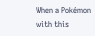When a Pokémon with this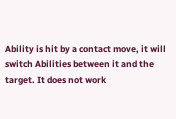Ability is hit by a contact move, it will switch Abilities between it and the target. It does not work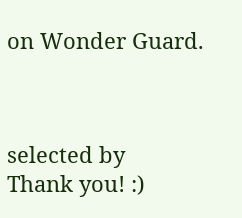on Wonder Guard.



selected by
Thank you! :)